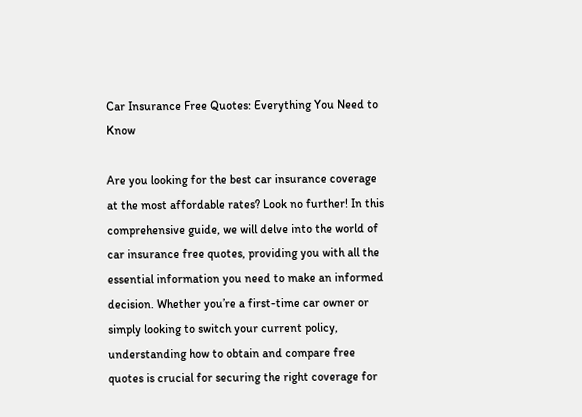Car Insurance Free Quotes: Everything You Need to Know

Are you looking for the best car insurance coverage at the most affordable rates? Look no further! In this comprehensive guide, we will delve into the world of car insurance free quotes, providing you with all the essential information you need to make an informed decision. Whether you’re a first-time car owner or simply looking to switch your current policy, understanding how to obtain and compare free quotes is crucial for securing the right coverage for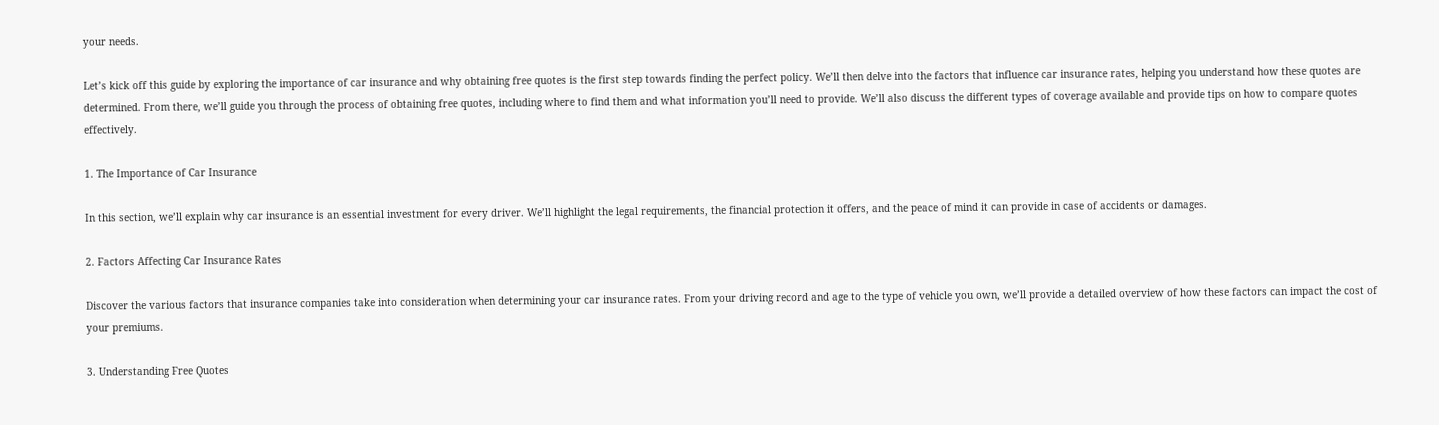your needs.

Let’s kick off this guide by exploring the importance of car insurance and why obtaining free quotes is the first step towards finding the perfect policy. We’ll then delve into the factors that influence car insurance rates, helping you understand how these quotes are determined. From there, we’ll guide you through the process of obtaining free quotes, including where to find them and what information you’ll need to provide. We’ll also discuss the different types of coverage available and provide tips on how to compare quotes effectively.

1. The Importance of Car Insurance

In this section, we’ll explain why car insurance is an essential investment for every driver. We’ll highlight the legal requirements, the financial protection it offers, and the peace of mind it can provide in case of accidents or damages.

2. Factors Affecting Car Insurance Rates

Discover the various factors that insurance companies take into consideration when determining your car insurance rates. From your driving record and age to the type of vehicle you own, we’ll provide a detailed overview of how these factors can impact the cost of your premiums.

3. Understanding Free Quotes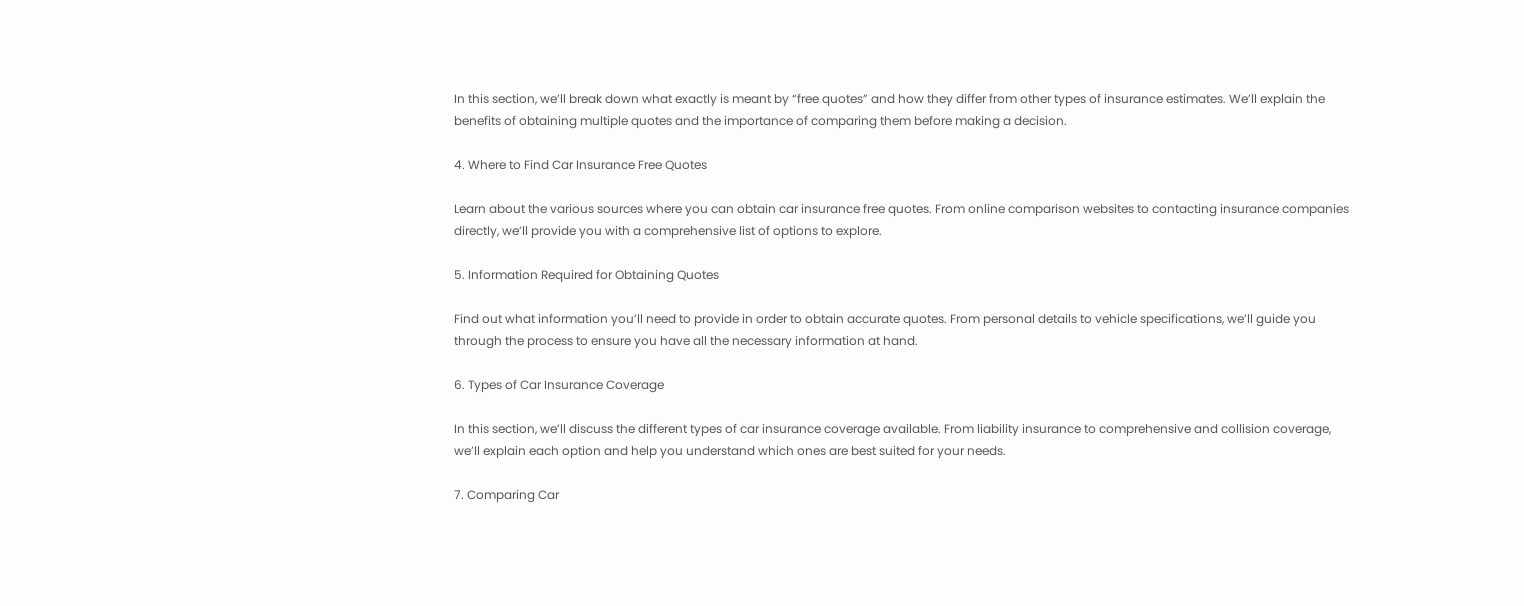In this section, we’ll break down what exactly is meant by “free quotes” and how they differ from other types of insurance estimates. We’ll explain the benefits of obtaining multiple quotes and the importance of comparing them before making a decision.

4. Where to Find Car Insurance Free Quotes

Learn about the various sources where you can obtain car insurance free quotes. From online comparison websites to contacting insurance companies directly, we’ll provide you with a comprehensive list of options to explore.

5. Information Required for Obtaining Quotes

Find out what information you’ll need to provide in order to obtain accurate quotes. From personal details to vehicle specifications, we’ll guide you through the process to ensure you have all the necessary information at hand.

6. Types of Car Insurance Coverage

In this section, we’ll discuss the different types of car insurance coverage available. From liability insurance to comprehensive and collision coverage, we’ll explain each option and help you understand which ones are best suited for your needs.

7. Comparing Car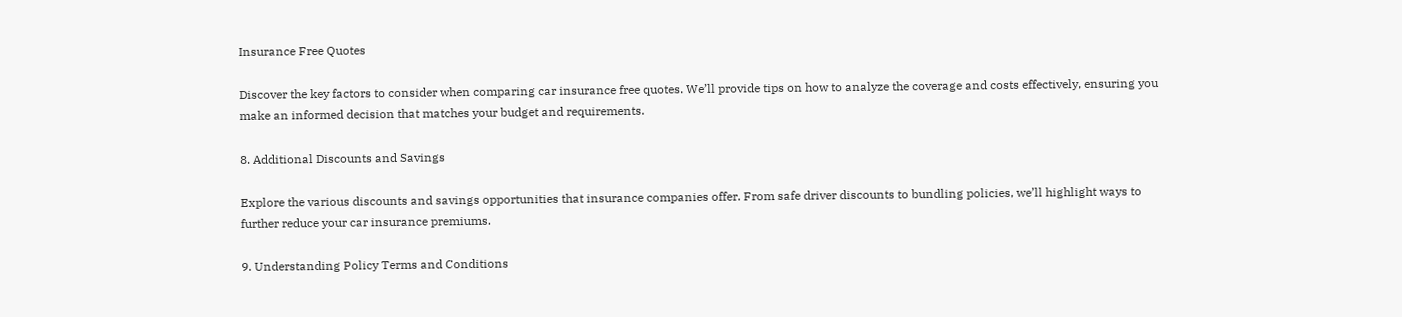Insurance Free Quotes

Discover the key factors to consider when comparing car insurance free quotes. We’ll provide tips on how to analyze the coverage and costs effectively, ensuring you make an informed decision that matches your budget and requirements.

8. Additional Discounts and Savings

Explore the various discounts and savings opportunities that insurance companies offer. From safe driver discounts to bundling policies, we’ll highlight ways to further reduce your car insurance premiums.

9. Understanding Policy Terms and Conditions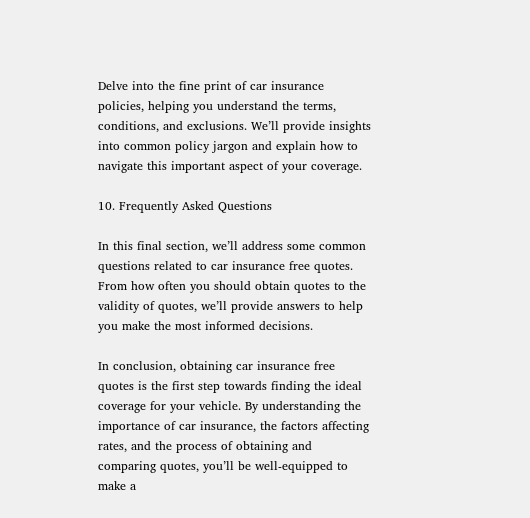Delve into the fine print of car insurance policies, helping you understand the terms, conditions, and exclusions. We’ll provide insights into common policy jargon and explain how to navigate this important aspect of your coverage.

10. Frequently Asked Questions

In this final section, we’ll address some common questions related to car insurance free quotes. From how often you should obtain quotes to the validity of quotes, we’ll provide answers to help you make the most informed decisions.

In conclusion, obtaining car insurance free quotes is the first step towards finding the ideal coverage for your vehicle. By understanding the importance of car insurance, the factors affecting rates, and the process of obtaining and comparing quotes, you’ll be well-equipped to make a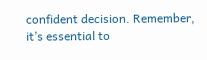confident decision. Remember, it’s essential to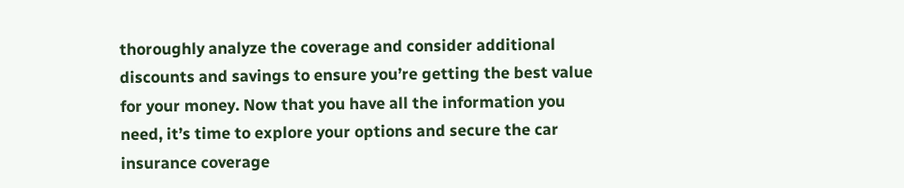thoroughly analyze the coverage and consider additional discounts and savings to ensure you’re getting the best value for your money. Now that you have all the information you need, it’s time to explore your options and secure the car insurance coverage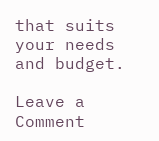that suits your needs and budget.

Leave a Comment